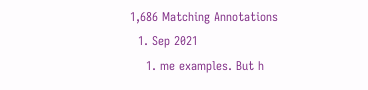1,686 Matching Annotations
  1. Sep 2021
    1. me examples. But h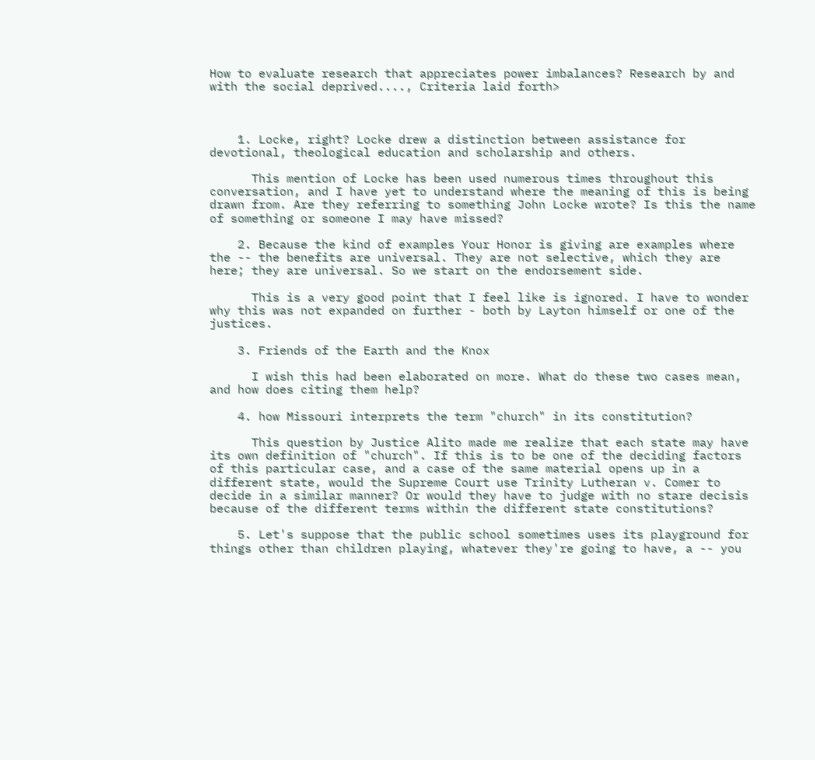How to evaluate research that appreciates power imbalances? Research by and with the social deprived...., Criteria laid forth>



    1. Locke, right? Locke drew a distinction between assistance for devotional, theological education and scholarship and others.

      This mention of Locke has been used numerous times throughout this conversation, and I have yet to understand where the meaning of this is being drawn from. Are they referring to something John Locke wrote? Is this the name of something or someone I may have missed?

    2. Because the kind of examples Your Honor is giving are examples where the -- the benefits are universal. They are not selective, which they are here; they are universal. So we start on the endorsement side.

      This is a very good point that I feel like is ignored. I have to wonder why this was not expanded on further - both by Layton himself or one of the justices.

    3. Friends of the Earth and the Knox

      I wish this had been elaborated on more. What do these two cases mean, and how does citing them help?

    4. how Missouri interprets the term "church" in its constitution?

      This question by Justice Alito made me realize that each state may have its own definition of "church". If this is to be one of the deciding factors of this particular case, and a case of the same material opens up in a different state, would the Supreme Court use Trinity Lutheran v. Comer to decide in a similar manner? Or would they have to judge with no stare decisis because of the different terms within the different state constitutions?

    5. Let's suppose that the public school sometimes uses its playground for things other than children playing, whatever they're going to have, a -- you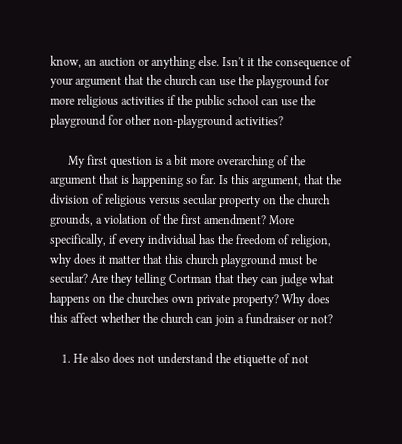know, an auction or anything else. Isn't it the consequence of your argument that the church can use the playground for more religious activities if the public school can use the playground for other non-playground activities?

      My first question is a bit more overarching of the argument that is happening so far. Is this argument, that the division of religious versus secular property on the church grounds, a violation of the first amendment? More specifically, if every individual has the freedom of religion, why does it matter that this church playground must be secular? Are they telling Cortman that they can judge what happens on the churches own private property? Why does this affect whether the church can join a fundraiser or not?

    1. He also does not understand the etiquette of not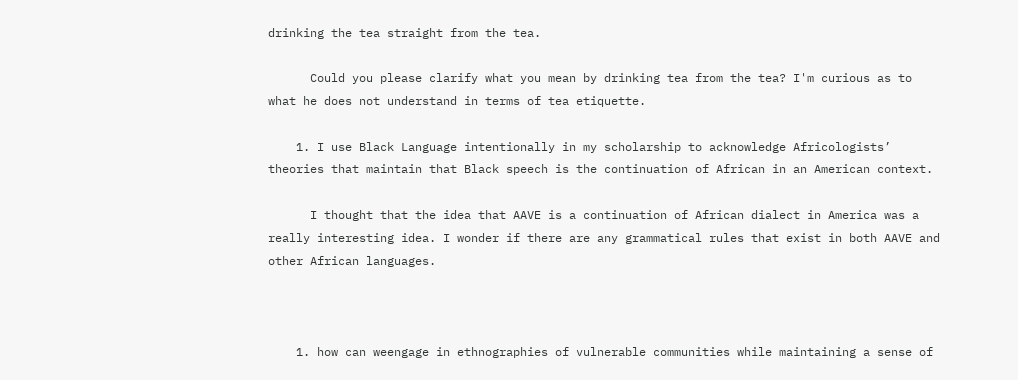drinking the tea straight from the tea.

      Could you please clarify what you mean by drinking tea from the tea? I'm curious as to what he does not understand in terms of tea etiquette.

    1. I use Black Language intentionally in my scholarship to acknowledge Africologists’ theories that maintain that Black speech is the continuation of African in an American context.

      I thought that the idea that AAVE is a continuation of African dialect in America was a really interesting idea. I wonder if there are any grammatical rules that exist in both AAVE and other African languages.



    1. how can weengage in ethnographies of vulnerable communities while maintaining a sense of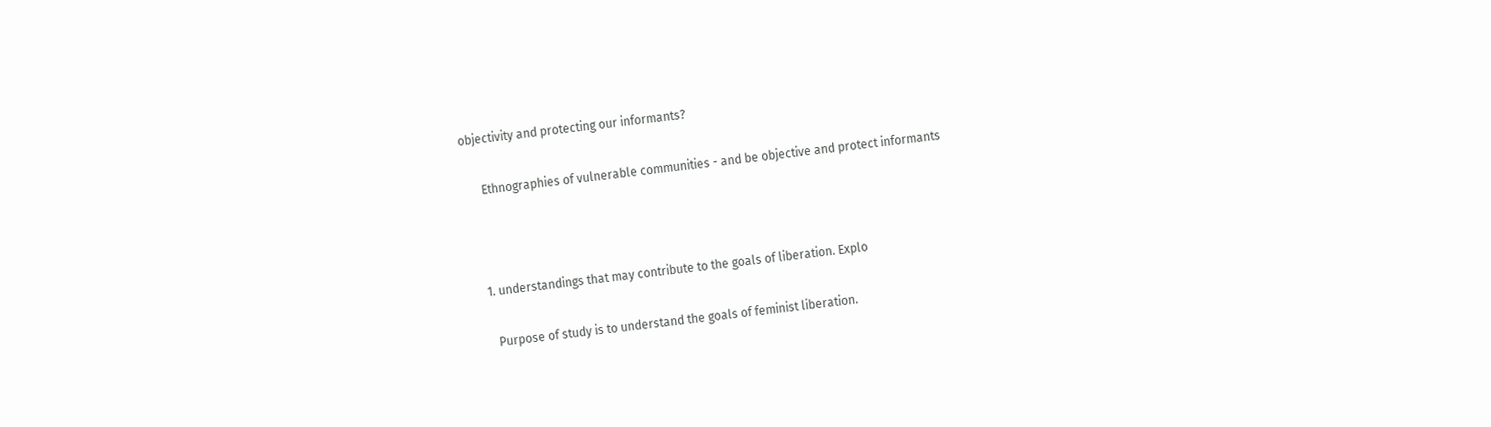objectivity and protecting our informants?

      Ethnographies of vulnerable communities - and be objective and protect informants



    1. understandings that may contribute to the goals of liberation. Explo

      Purpose of study is to understand the goals of feminist liberation.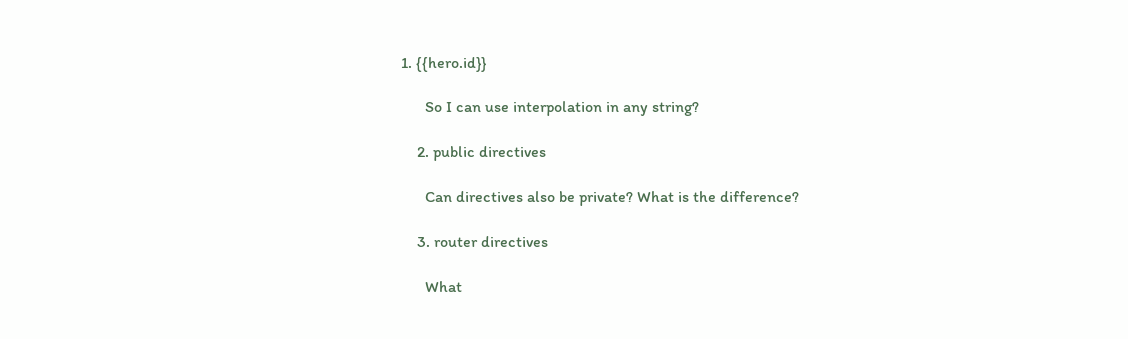1. {{hero.id}}

      So I can use interpolation in any string?

    2. public directives

      Can directives also be private? What is the difference?

    3. router directives

      What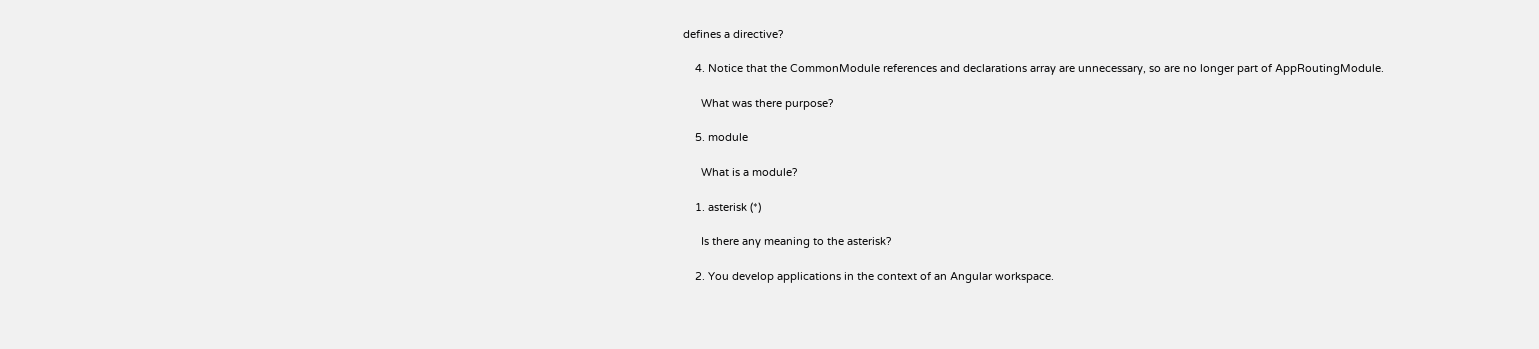defines a directive?

    4. Notice that the CommonModule references and declarations array are unnecessary, so are no longer part of AppRoutingModule.

      What was there purpose?

    5. module

      What is a module?

    1. asterisk (*)

      Is there any meaning to the asterisk?

    2. You develop applications in the context of an Angular workspace.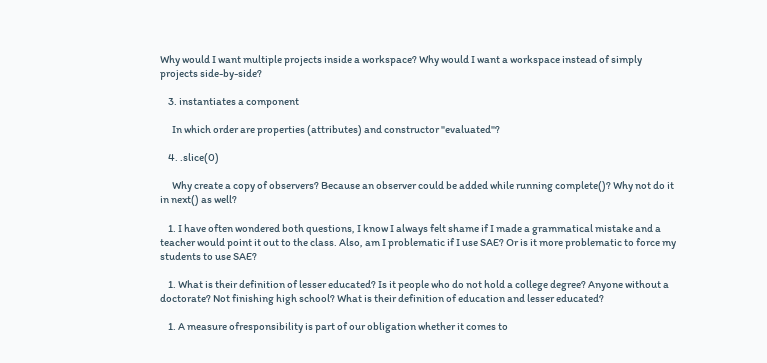Why would I want multiple projects inside a workspace? Why would I want a workspace instead of simply projects side-by-side?

    3. instantiates a component

      In which order are properties (attributes) and constructor "evaluated"?

    4. .slice(0)

      Why create a copy of observers? Because an observer could be added while running complete()? Why not do it in next() as well?

    1. I have often wondered both questions, I know I always felt shame if I made a grammatical mistake and a teacher would point it out to the class. Also, am I problematic if I use SAE? Or is it more problematic to force my students to use SAE?

    1. What is their definition of lesser educated? Is it people who do not hold a college degree? Anyone without a doctorate? Not finishing high school? What is their definition of education and lesser educated?

    1. A measure ofresponsibility is part of our obligation whether it comes to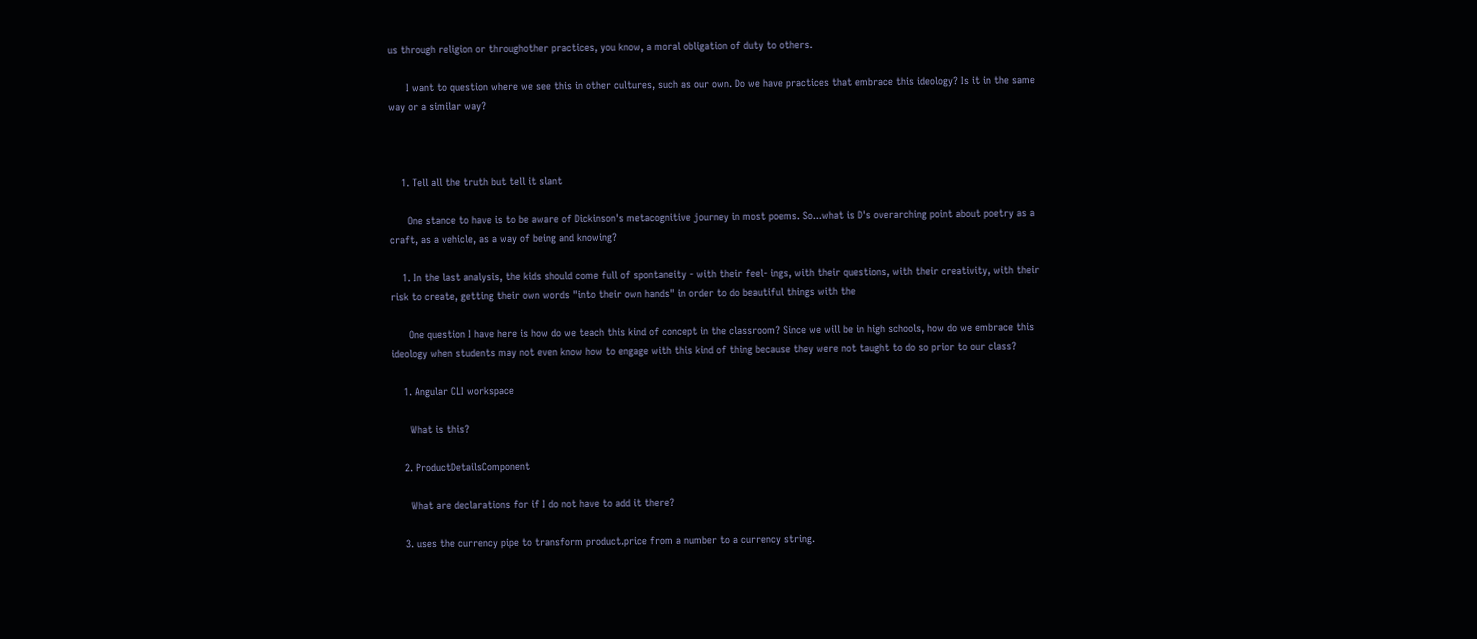us through religion or throughother practices, you know, a moral obligation of duty to others.

      I want to question where we see this in other cultures, such as our own. Do we have practices that embrace this ideology? Is it in the same way or a similar way?



    1. Tell all the truth but tell it slant

      One stance to have is to be aware of Dickinson's metacognitive journey in most poems. So...what is D's overarching point about poetry as a craft, as a vehicle, as a way of being and knowing?

    1. In the last analysis, the kids should come full of spontaneity - with their feel- ings, with their questions, with their creativity, with their risk to create, getting their own words "into their own hands" in order to do beautiful things with the

      One question I have here is how do we teach this kind of concept in the classroom? Since we will be in high schools, how do we embrace this ideology when students may not even know how to engage with this kind of thing because they were not taught to do so prior to our class?

    1. Angular CLI workspace

      What is this?

    2. ProductDetailsComponent

      What are declarations for if I do not have to add it there?

    3. uses the currency pipe to transform product.price from a number to a currency string.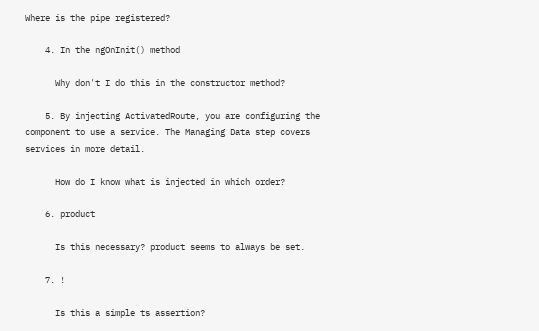Where is the pipe registered?

    4. In the ngOnInit() method

      Why don't I do this in the constructor method?

    5. By injecting ActivatedRoute, you are configuring the component to use a service. The Managing Data step covers services in more detail.

      How do I know what is injected in which order?

    6. product

      Is this necessary? product seems to always be set.

    7. !

      Is this a simple ts assertion?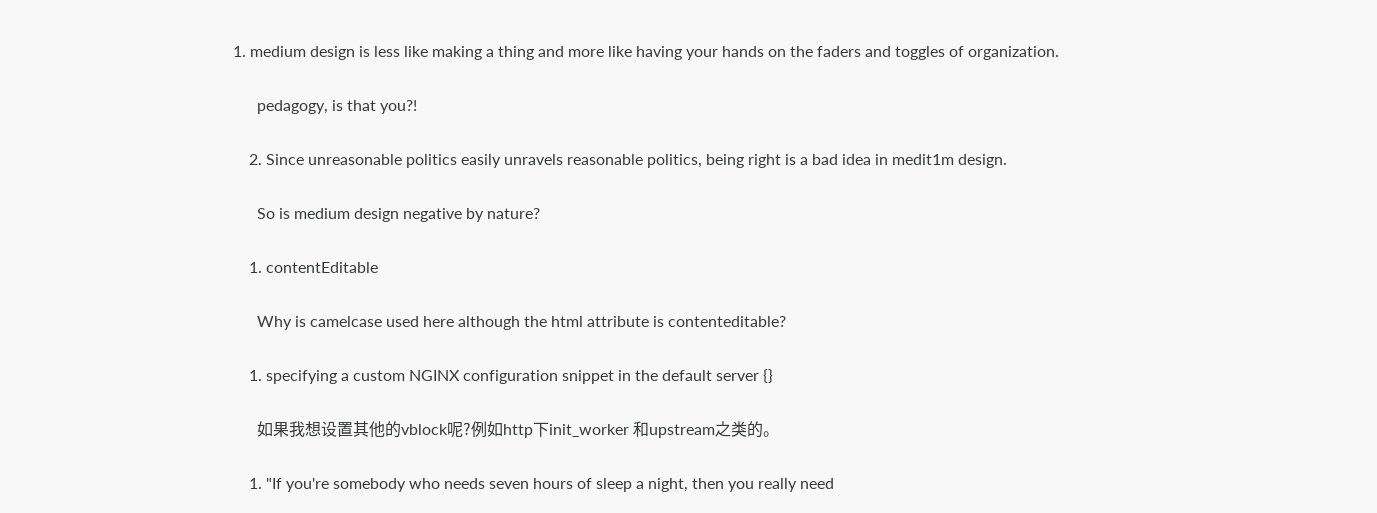1. medium design is less like making a thing and more like having your hands on the faders and toggles of organization.

      pedagogy, is that you?!

    2. Since unreasonable politics easily unravels reasonable politics, being right is a bad idea in medit1m design.

      So is medium design negative by nature?

    1. contentEditable

      Why is camelcase used here although the html attribute is contenteditable?

    1. specifying a custom NGINX configuration snippet in the default server {}

      如果我想设置其他的vblock呢?例如http下init_worker 和upstream之类的。

    1. "If you're somebody who needs seven hours of sleep a night, then you really need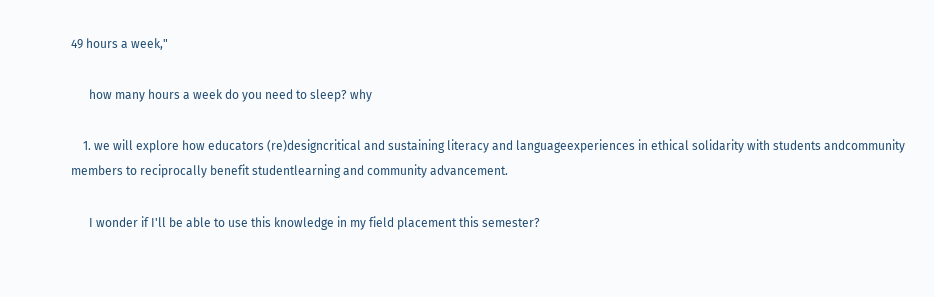49 hours a week,"

      how many hours a week do you need to sleep? why

    1. we will explore how educators (re)designcritical and sustaining literacy and languageexperiences in ethical solidarity with students andcommunity members to reciprocally benefit studentlearning and community advancement.

      I wonder if I'll be able to use this knowledge in my field placement this semester?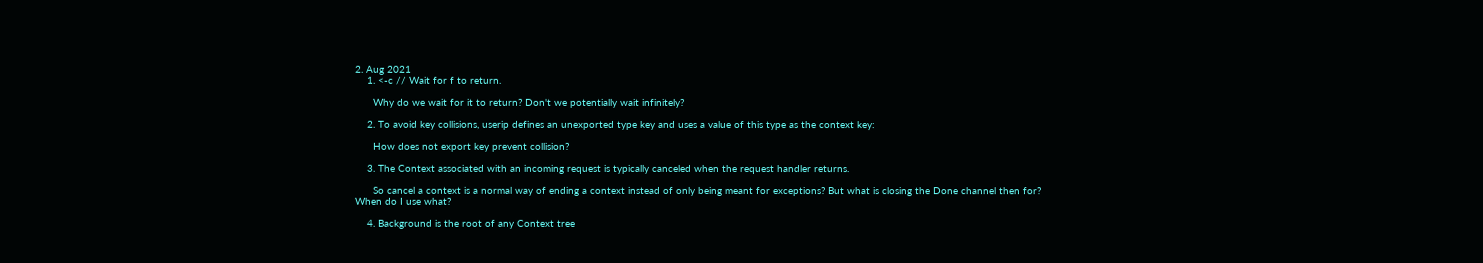2. Aug 2021
    1. <-c // Wait for f to return.

      Why do we wait for it to return? Don't we potentially wait infinitely?

    2. To avoid key collisions, userip defines an unexported type key and uses a value of this type as the context key:

      How does not export key prevent collision?

    3. The Context associated with an incoming request is typically canceled when the request handler returns.

      So cancel a context is a normal way of ending a context instead of only being meant for exceptions? But what is closing the Done channel then for? When do I use what?

    4. Background is the root of any Context tree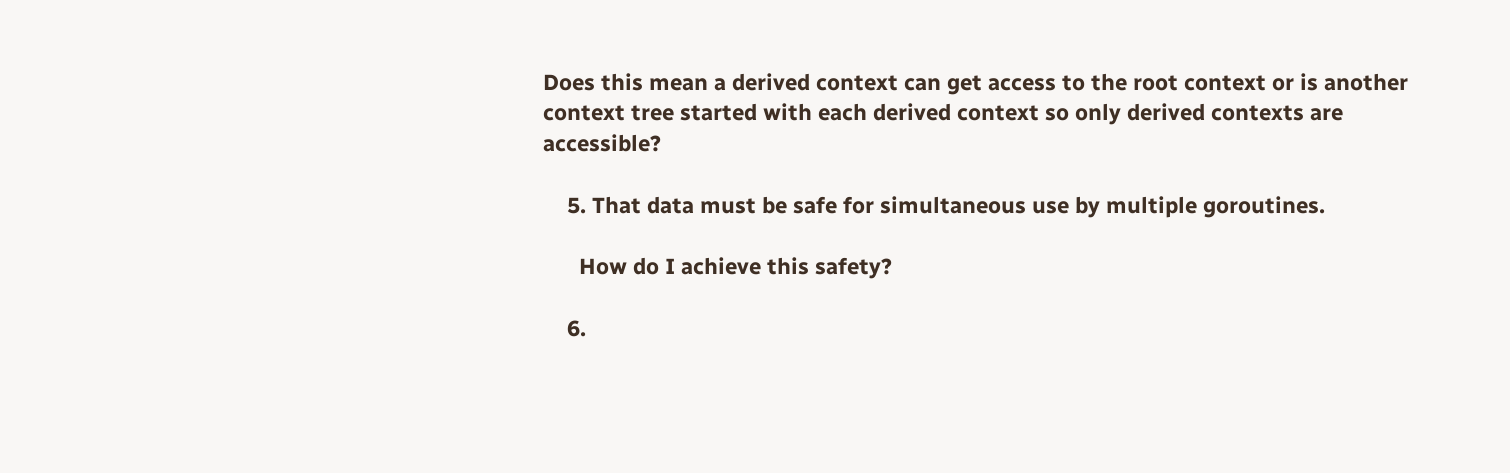Does this mean a derived context can get access to the root context or is another context tree started with each derived context so only derived contexts are accessible?

    5. That data must be safe for simultaneous use by multiple goroutines.

      How do I achieve this safety?

    6.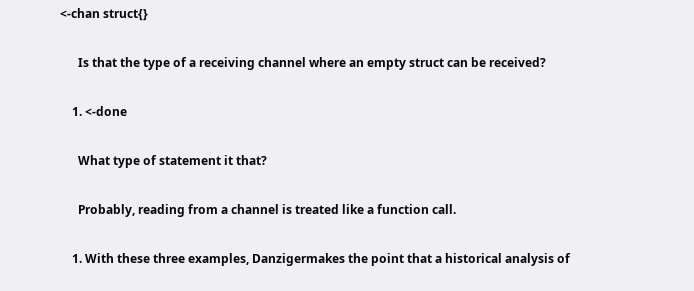<-chan struct{}

      Is that the type of a receiving channel where an empty struct can be received?

    1. <-done

      What type of statement it that?

      Probably, reading from a channel is treated like a function call.

    1. With these three examples, Danzigermakes the point that a historical analysis of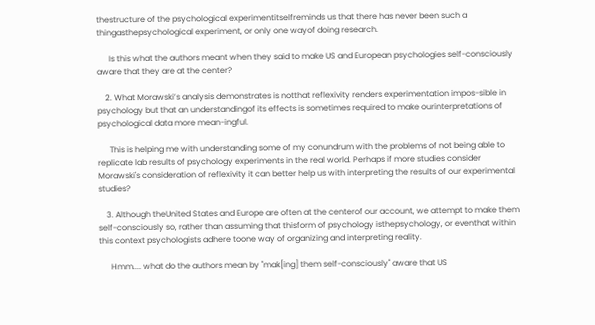thestructure of the psychological experimentitselfreminds us that there has never been such a thingasthepsychological experiment, or only one wayof doing research.

      Is this what the authors meant when they said to make US and European psychologies self-consciously aware that they are at the center?

    2. What Morawski’s analysis demonstrates is notthat reflexivity renders experimentation impos-sible in psychology but that an understandingof its effects is sometimes required to make ourinterpretations of psychological data more mean-ingful.

      This is helping me with understanding some of my conundrum with the problems of not being able to replicate lab results of psychology experiments in the real world. Perhaps if more studies consider Morawski's consideration of reflexivity it can better help us with interpreting the results of our experimental studies?

    3. Although theUnited States and Europe are often at the centerof our account, we attempt to make them self-consciously so, rather than assuming that thisform of psychology isthepsychology, or eventhat within this context psychologists adhere toone way of organizing and interpreting reality.

      Hmm.... what do the authors mean by "mak[ing] them self-consciously" aware that US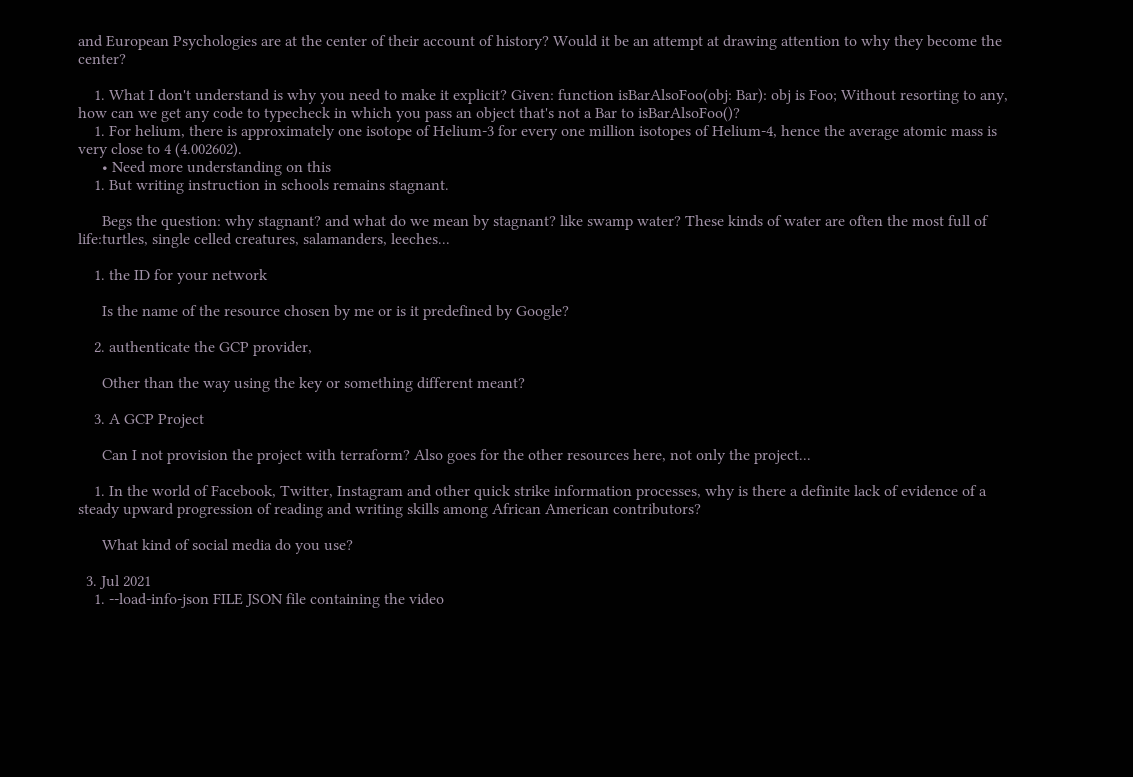and European Psychologies are at the center of their account of history? Would it be an attempt at drawing attention to why they become the center?

    1. What I don't understand is why you need to make it explicit? Given: function isBarAlsoFoo(obj: Bar): obj is Foo; Without resorting to any, how can we get any code to typecheck in which you pass an object that's not a Bar to isBarAlsoFoo()?
    1. For helium, there is approximately one isotope of Helium-3 for every one million isotopes of Helium-4, hence the average atomic mass is very close to 4 (4.002602).
      • Need more understanding on this
    1. But writing instruction in schools remains stagnant.

      Begs the question: why stagnant? and what do we mean by stagnant? like swamp water? These kinds of water are often the most full of life:turtles, single celled creatures, salamanders, leeches...

    1. the ID for your network

      Is the name of the resource chosen by me or is it predefined by Google?

    2. authenticate the GCP provider,

      Other than the way using the key or something different meant?

    3. A GCP Project

      Can I not provision the project with terraform? Also goes for the other resources here, not only the project...

    1. In the world of Facebook, Twitter, Instagram and other quick strike information processes, why is there a definite lack of evidence of a steady upward progression of reading and writing skills among African American contributors?

      What kind of social media do you use?

  3. Jul 2021
    1. --load-info-json FILE JSON file containing the video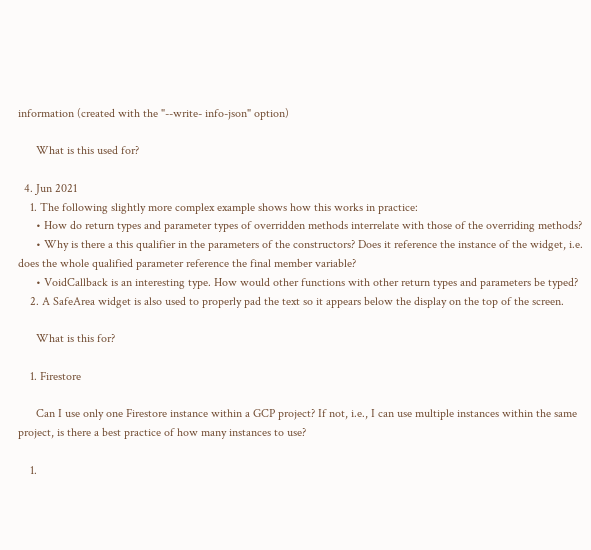information (created with the "--write- info-json" option)

      What is this used for?

  4. Jun 2021
    1. The following slightly more complex example shows how this works in practice:
      • How do return types and parameter types of overridden methods interrelate with those of the overriding methods?
      • Why is there a this qualifier in the parameters of the constructors? Does it reference the instance of the widget, i.e. does the whole qualified parameter reference the final member variable?
      • VoidCallback is an interesting type. How would other functions with other return types and parameters be typed?
    2. A SafeArea widget is also used to properly pad the text so it appears below the display on the top of the screen.

      What is this for?

    1. Firestore

      Can I use only one Firestore instance within a GCP project? If not, i.e., I can use multiple instances within the same project, is there a best practice of how many instances to use?

    1.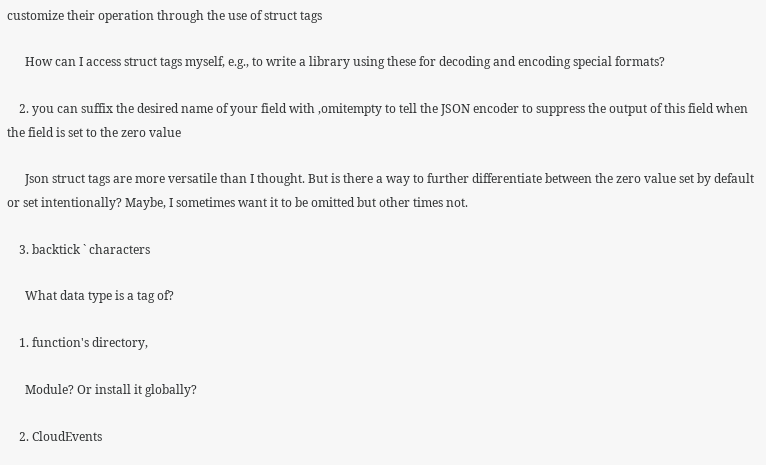customize their operation through the use of struct tags

      How can I access struct tags myself, e.g., to write a library using these for decoding and encoding special formats?

    2. you can suffix the desired name of your field with ,omitempty to tell the JSON encoder to suppress the output of this field when the field is set to the zero value

      Json struct tags are more versatile than I thought. But is there a way to further differentiate between the zero value set by default or set intentionally? Maybe, I sometimes want it to be omitted but other times not.

    3. backtick ` characters

      What data type is a tag of?

    1. function's directory,

      Module? Or install it globally?

    2. CloudEvents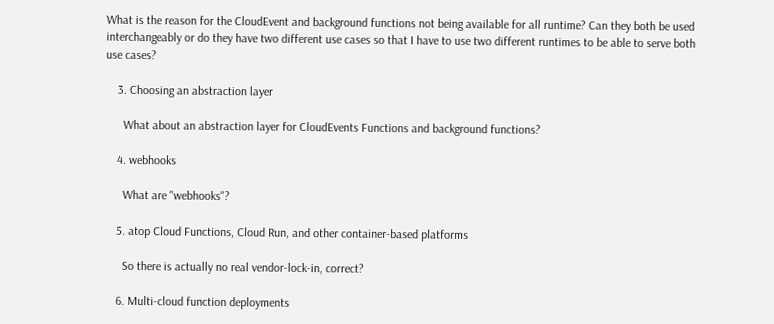What is the reason for the CloudEvent and background functions not being available for all runtime? Can they both be used interchangeably or do they have two different use cases so that I have to use two different runtimes to be able to serve both use cases?

    3. Choosing an abstraction layer

      What about an abstraction layer for CloudEvents Functions and background functions?

    4. webhooks

      What are "webhooks"?

    5. atop Cloud Functions, Cloud Run, and other container-based platforms

      So there is actually no real vendor-lock-in, correct?

    6. Multi-cloud function deployments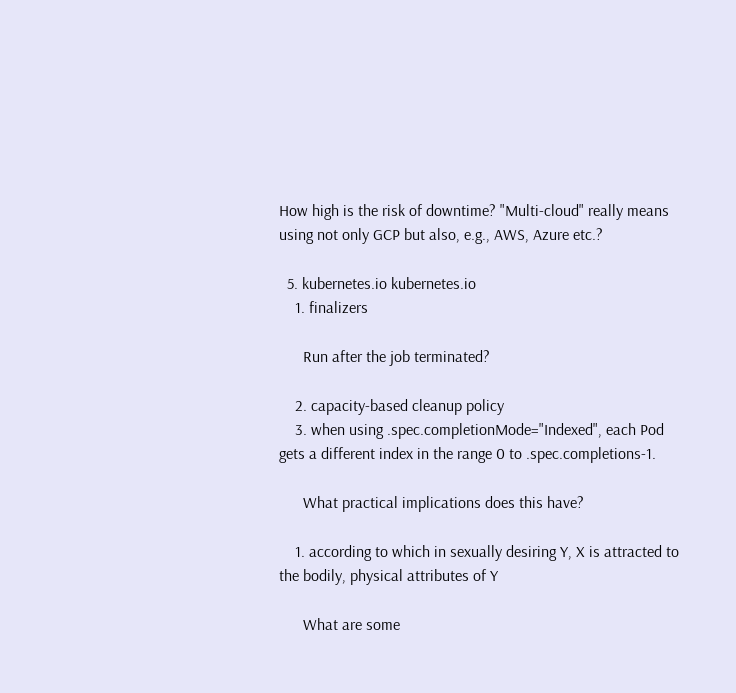How high is the risk of downtime? "Multi-cloud" really means using not only GCP but also, e.g., AWS, Azure etc.?

  5. kubernetes.io kubernetes.io
    1. finalizers

      Run after the job terminated?

    2. capacity-based cleanup policy
    3. when using .spec.completionMode="Indexed", each Pod gets a different index in the range 0 to .spec.completions-1.

      What practical implications does this have?

    1. according to which in sexually desiring Y, X is attracted to the bodily, physical attributes of Y

      What are some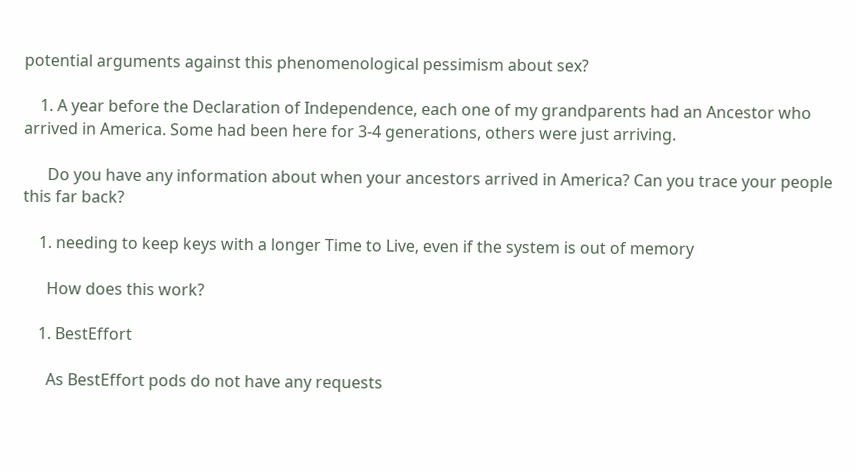potential arguments against this phenomenological pessimism about sex?

    1. A year before the Declaration of Independence, each one of my grandparents had an Ancestor who arrived in America. Some had been here for 3-4 generations, others were just arriving.

      Do you have any information about when your ancestors arrived in America? Can you trace your people this far back?

    1. needing to keep keys with a longer Time to Live, even if the system is out of memory

      How does this work?

    1. BestEffort

      As BestEffort pods do not have any requests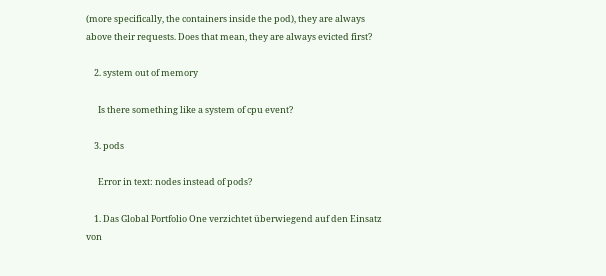(more specifically, the containers inside the pod), they are always above their requests. Does that mean, they are always evicted first?

    2. system out of memory

      Is there something like a system of cpu event?

    3. pods

      Error in text: nodes instead of pods?

    1. Das Global Portfolio One verzichtet überwiegend auf den Einsatz von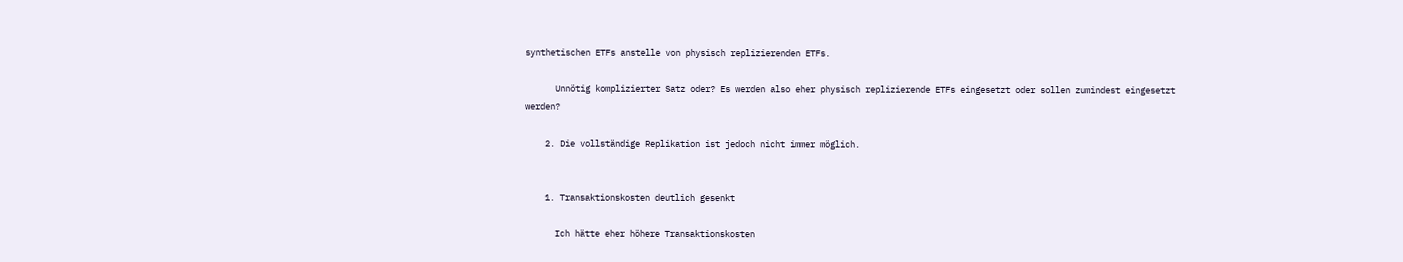synthetischen ETFs anstelle von physisch replizierenden ETFs.

      Unnötig komplizierter Satz oder? Es werden also eher physisch replizierende ETFs eingesetzt oder sollen zumindest eingesetzt werden?

    2. Die vollständige Replikation ist jedoch nicht immer möglich.


    1. Transaktionskosten deutlich gesenkt

      Ich hätte eher höhere Transaktionskosten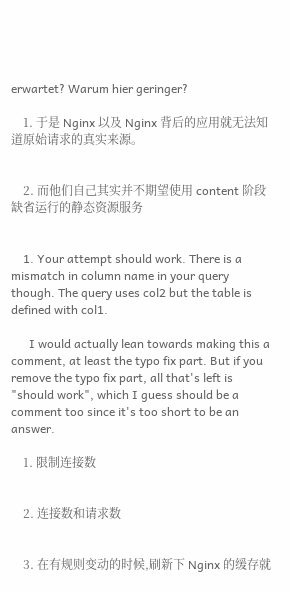erwartet? Warum hier geringer?

    1. 于是 Nginx 以及 Nginx 背后的应用就无法知道原始请求的真实来源。


    2. 而他们自己其实并不期望使用 content 阶段缺省运行的静态资源服务


    1. Your attempt should work. There is a mismatch in column name in your query though. The query uses col2 but the table is defined with col1.

      I would actually lean towards making this a comment, at least the typo fix part. But if you remove the typo fix part, all that's left is "should work", which I guess should be a comment too since it's too short to be an answer.

    1. 限制连接数


    2. 连接数和请求数


    3. 在有规则变动的时候,刷新下 Nginx 的缓存就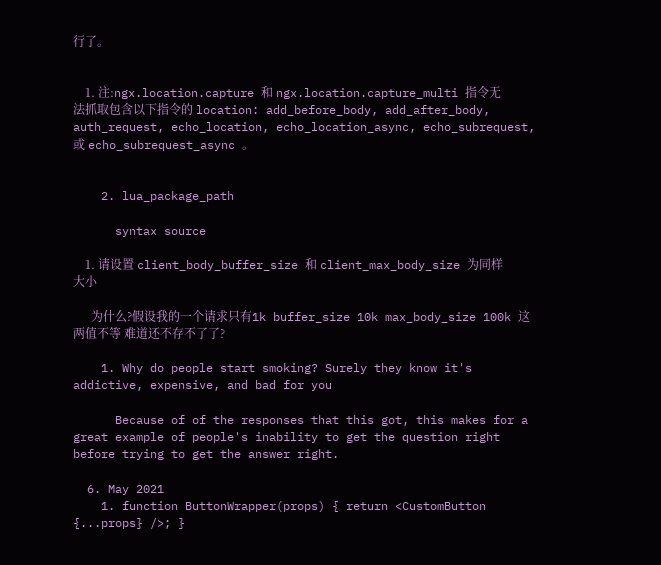行了。


    1. 注:ngx.location.capture 和 ngx.location.capture_multi 指令无法抓取包含以下指令的 location: add_before_body, add_after_body, auth_request, echo_location, echo_location_async, echo_subrequest, 或 echo_subrequest_async 。


    2. lua_package_path

      syntax source

    1. 请设置 client_body_buffer_size 和 client_max_body_size 为同样大小

      为什么?假设我的一个请求只有1k buffer_size 10k max_body_size 100k 这两值不等 难道还不存不了了?

    1. Why do people start smoking? Surely they know it's addictive, expensive, and bad for you

      Because of of the responses that this got, this makes for a great example of people's inability to get the question right before trying to get the answer right.

  6. May 2021
    1. function ButtonWrapper(props) { return <CustomButton {...props} />; }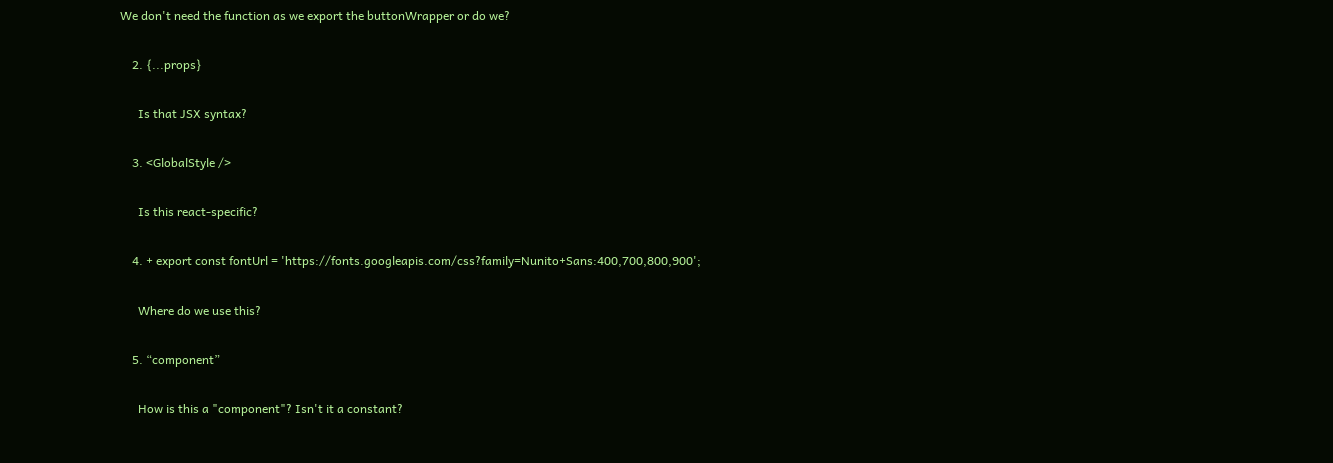We don't need the function as we export the buttonWrapper or do we?

    2. {...props}

      Is that JSX syntax?

    3. <GlobalStyle />

      Is this react-specific?

    4. + export const fontUrl = 'https://fonts.googleapis.com/css?family=Nunito+Sans:400,700,800,900';

      Where do we use this?

    5. “component”

      How is this a "component"? Isn't it a constant?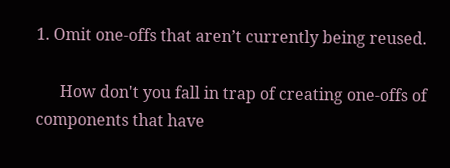1. Omit one-offs that aren’t currently being reused.

      How don't you fall in trap of creating one-offs of components that have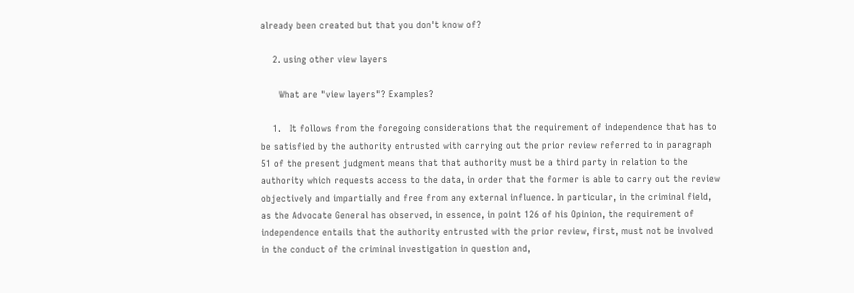already been created but that you don't know of?

    2. using other view layers

      What are "view layers"? Examples?

    1.   It follows from the foregoing considerations that the requirement of independence that has to be satisfied by the authority entrusted with carrying out the prior review referred to in paragraph 51 of the present judgment means that that authority must be a third party in relation to the authority which requests access to the data, in order that the former is able to carry out the review objectively and impartially and free from any external influence. In particular, in the criminal field, as the Advocate General has observed, in essence, in point 126 of his Opinion, the requirement of independence entails that the authority entrusted with the prior review, first, must not be involved in the conduct of the criminal investigation in question and,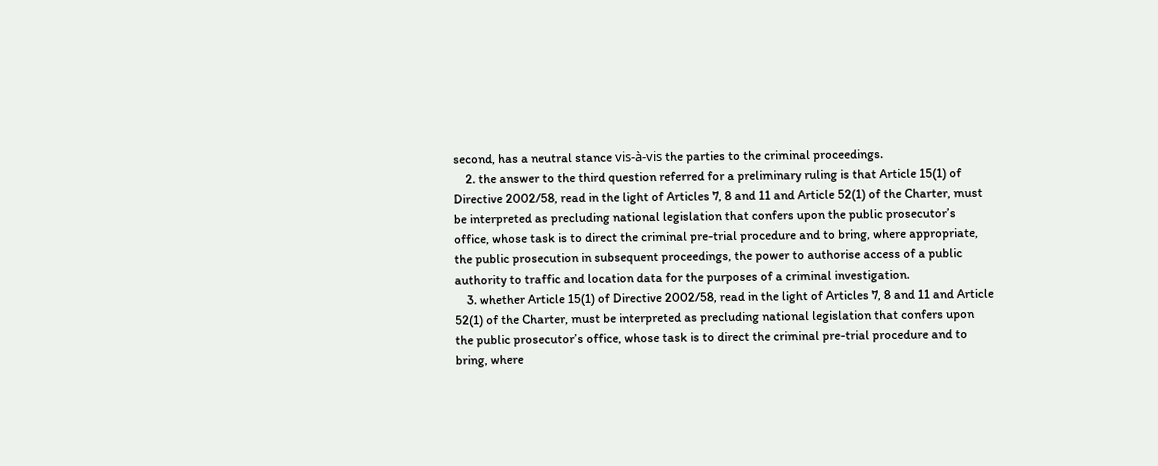second, has a neutral stance vis-à-vis the parties to the criminal proceedings.
    2. the answer to the third question referred for a preliminary ruling is that Article 15(1) of Directive 2002/58, read in the light of Articles 7, 8 and 11 and Article 52(1) of the Charter, must be interpreted as precluding national legislation that confers upon the public prosecutor’s office, whose task is to direct the criminal pre-trial procedure and to bring, where appropriate, the public prosecution in subsequent proceedings, the power to authorise access of a public authority to traffic and location data for the purposes of a criminal investigation.
    3. whether Article 15(1) of Directive 2002/58, read in the light of Articles 7, 8 and 11 and Article 52(1) of the Charter, must be interpreted as precluding national legislation that confers upon the public prosecutor’s office, whose task is to direct the criminal pre-trial procedure and to bring, where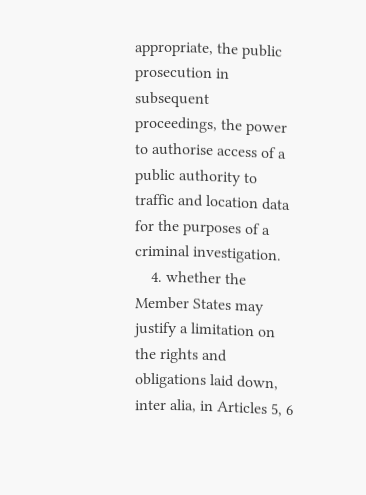appropriate, the public prosecution in subsequent proceedings, the power to authorise access of a public authority to traffic and location data for the purposes of a criminal investigation.
    4. whether the Member States may justify a limitation on the rights and obligations laid down, inter alia, in Articles 5, 6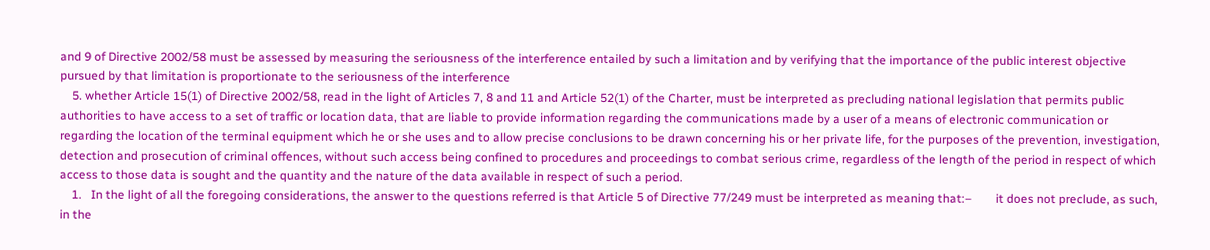and 9 of Directive 2002/58 must be assessed by measuring the seriousness of the interference entailed by such a limitation and by verifying that the importance of the public interest objective pursued by that limitation is proportionate to the seriousness of the interference
    5. whether Article 15(1) of Directive 2002/58, read in the light of Articles 7, 8 and 11 and Article 52(1) of the Charter, must be interpreted as precluding national legislation that permits public authorities to have access to a set of traffic or location data, that are liable to provide information regarding the communications made by a user of a means of electronic communication or regarding the location of the terminal equipment which he or she uses and to allow precise conclusions to be drawn concerning his or her private life, for the purposes of the prevention, investigation, detection and prosecution of criminal offences, without such access being confined to procedures and proceedings to combat serious crime, regardless of the length of the period in respect of which access to those data is sought and the quantity and the nature of the data available in respect of such a period.
    1.   In the light of all the foregoing considerations, the answer to the questions referred is that Article 5 of Directive 77/249 must be interpreted as meaning that:–        it does not preclude, as such, in the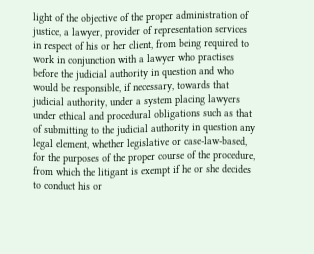light of the objective of the proper administration of justice, a lawyer, provider of representation services in respect of his or her client, from being required to work in conjunction with a lawyer who practises before the judicial authority in question and who would be responsible, if necessary, towards that judicial authority, under a system placing lawyers under ethical and procedural obligations such as that of submitting to the judicial authority in question any legal element, whether legislative or case-law-based, for the purposes of the proper course of the procedure, from which the litigant is exempt if he or she decides to conduct his or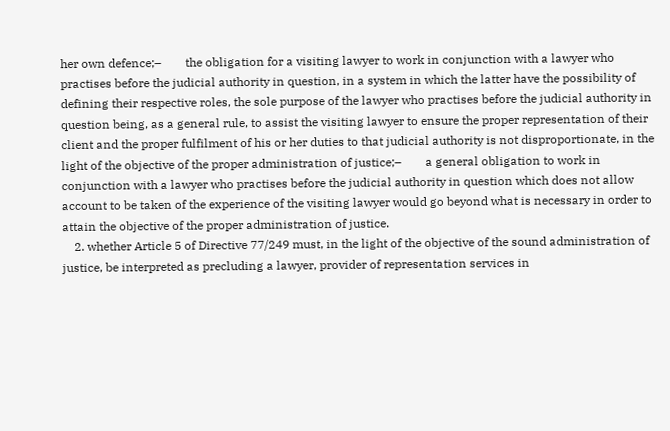her own defence;–        the obligation for a visiting lawyer to work in conjunction with a lawyer who practises before the judicial authority in question, in a system in which the latter have the possibility of defining their respective roles, the sole purpose of the lawyer who practises before the judicial authority in question being, as a general rule, to assist the visiting lawyer to ensure the proper representation of their client and the proper fulfilment of his or her duties to that judicial authority is not disproportionate, in the light of the objective of the proper administration of justice;–        a general obligation to work in conjunction with a lawyer who practises before the judicial authority in question which does not allow account to be taken of the experience of the visiting lawyer would go beyond what is necessary in order to attain the objective of the proper administration of justice.
    2. whether Article 5 of Directive 77/249 must, in the light of the objective of the sound administration of justice, be interpreted as precluding a lawyer, provider of representation services in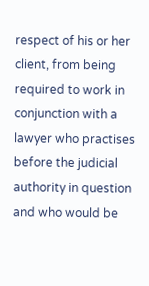respect of his or her client, from being required to work in conjunction with a lawyer who practises before the judicial authority in question and who would be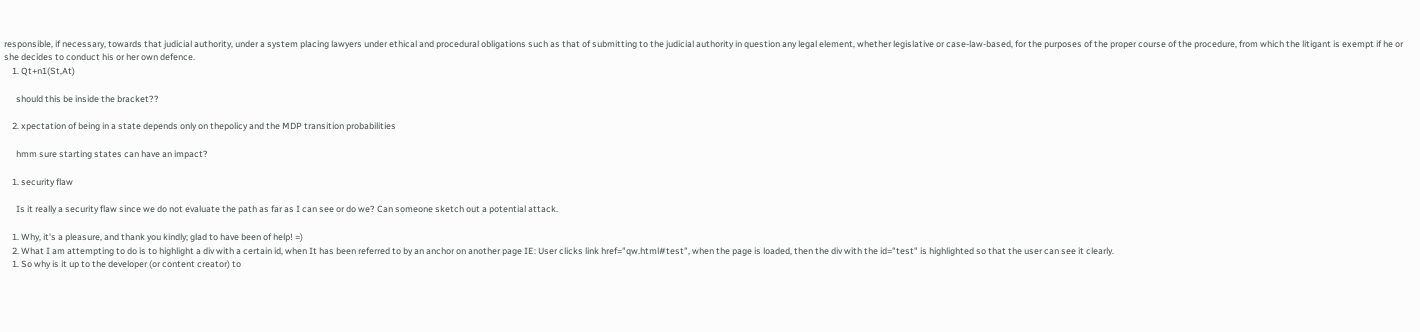responsible, if necessary, towards that judicial authority, under a system placing lawyers under ethical and procedural obligations such as that of submitting to the judicial authority in question any legal element, whether legislative or case-law-based, for the purposes of the proper course of the procedure, from which the litigant is exempt if he or she decides to conduct his or her own defence.
    1. Qt+n1(St,At)

      should this be inside the bracket??

    2. xpectation of being in a state depends only on thepolicy and the MDP transition probabilities

      hmm sure starting states can have an impact?

    1. security flaw

      Is it really a security flaw since we do not evaluate the path as far as I can see or do we? Can someone sketch out a potential attack.

    1. Why, it's a pleasure, and thank you kindly; glad to have been of help! =)
    2. What I am attempting to do is to highlight a div with a certain id, when It has been referred to by an anchor on another page IE: User clicks link href="qw.html#test", when the page is loaded, then the div with the id="test" is highlighted so that the user can see it clearly.
    1. So why is it up to the developer (or content creator) to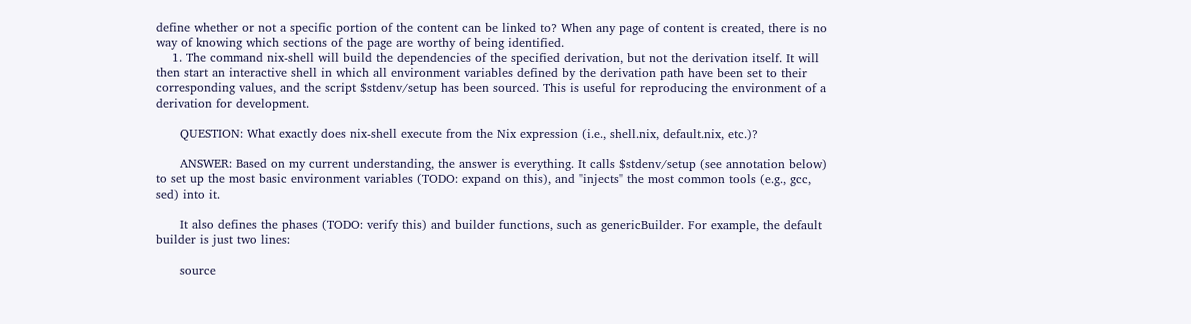define whether or not a specific portion of the content can be linked to? When any page of content is created, there is no way of knowing which sections of the page are worthy of being identified.
    1. The command nix-shell will build the dependencies of the specified derivation, but not the derivation itself. It will then start an interactive shell in which all environment variables defined by the derivation path have been set to their corresponding values, and the script $stdenv/setup has been sourced. This is useful for reproducing the environment of a derivation for development.

      QUESTION: What exactly does nix-shell execute from the Nix expression (i.e., shell.nix, default.nix, etc.)?

      ANSWER: Based on my current understanding, the answer is everything. It calls $stdenv/setup (see annotation below) to set up the most basic environment variables (TODO: expand on this), and "injects" the most common tools (e.g., gcc, sed) into it.

      It also defines the phases (TODO: verify this) and builder functions, such as genericBuilder. For example, the default builder is just two lines:

      source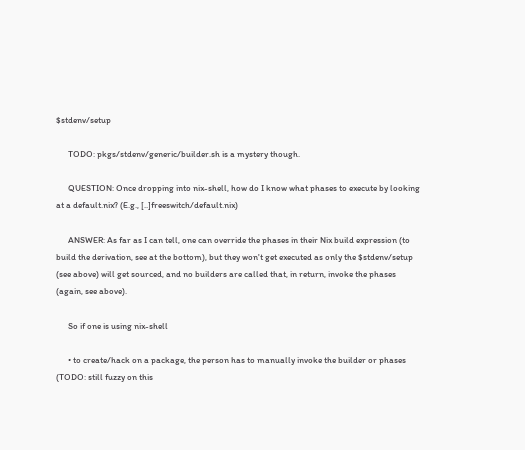$stdenv/setup

      TODO: pkgs/stdenv/generic/builder.sh is a mystery though.

      QUESTION: Once dropping into nix-shell, how do I know what phases to execute by looking at a default.nix? (E.g., [..]freeswitch/default.nix)

      ANSWER: As far as I can tell, one can override the phases in their Nix build expression (to build the derivation, see at the bottom), but they won't get executed as only the $stdenv/setup (see above) will get sourced, and no builders are called that, in return, invoke the phases (again, see above).

      So if one is using nix-shell

      • to create/hack on a package, the person has to manually invoke the builder or phases (TODO: still fuzzy on this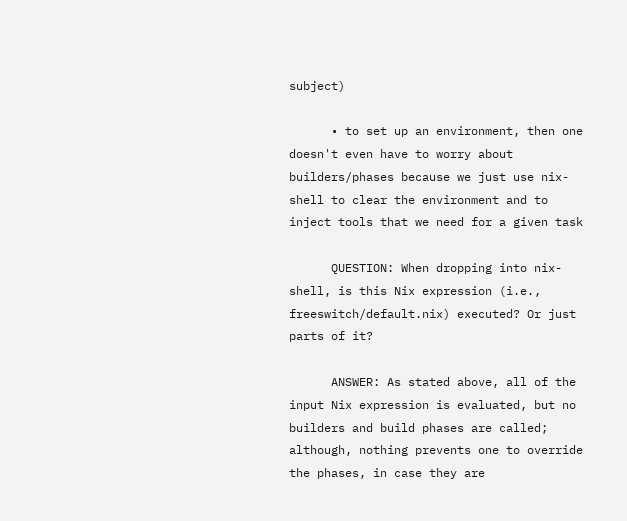subject)

      • to set up an environment, then one doesn't even have to worry about builders/phases because we just use nix-shell to clear the environment and to inject tools that we need for a given task

      QUESTION: When dropping into nix-shell, is this Nix expression (i.e., freeswitch/default.nix) executed? Or just parts of it?

      ANSWER: As stated above, all of the input Nix expression is evaluated, but no builders and build phases are called; although, nothing prevents one to override the phases, in case they are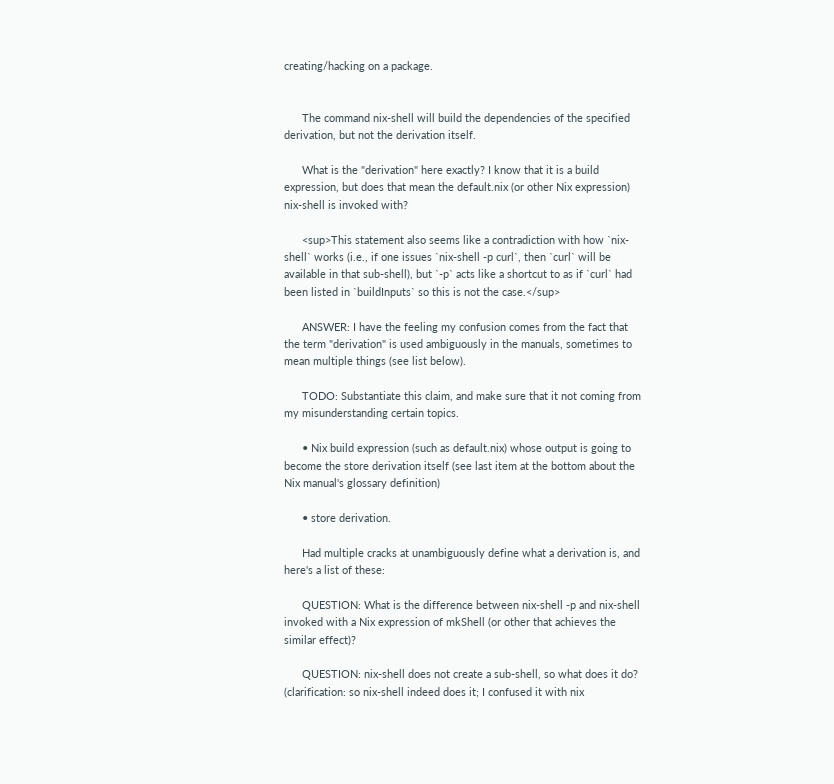creating/hacking on a package.


      The command nix-shell will build the dependencies of the specified derivation, but not the derivation itself.

      What is the "derivation" here exactly? I know that it is a build expression, but does that mean the default.nix (or other Nix expression) nix-shell is invoked with?

      <sup>This statement also seems like a contradiction with how `nix-shell` works (i.e., if one issues `nix-shell -p curl`, then `curl` will be available in that sub-shell), but `-p` acts like a shortcut to as if `curl` had been listed in `buildInputs` so this is not the case.</sup>

      ANSWER: I have the feeling my confusion comes from the fact that the term "derivation" is used ambiguously in the manuals, sometimes to mean multiple things (see list below).

      TODO: Substantiate this claim, and make sure that it not coming from my misunderstanding certain topics.

      • Nix build expression (such as default.nix) whose output is going to become the store derivation itself (see last item at the bottom about the Nix manual's glossary definition)

      • store derivation.

      Had multiple cracks at unambiguously define what a derivation is, and here's a list of these:

      QUESTION: What is the difference between nix-shell -p and nix-shell invoked with a Nix expression of mkShell (or other that achieves the similar effect)?

      QUESTION: nix-shell does not create a sub-shell, so what does it do? (clarification: so nix-shell indeed does it; I confused it with nix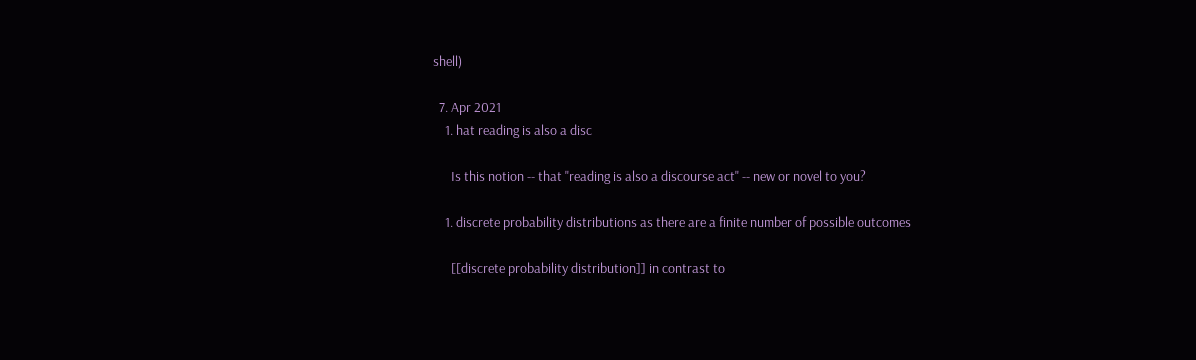shell)

  7. Apr 2021
    1. hat reading is also a disc

      Is this notion -- that "reading is also a discourse act" -- new or novel to you?

    1. discrete probability distributions as there are a finite number of possible outcomes

      [[discrete probability distribution]] in contrast to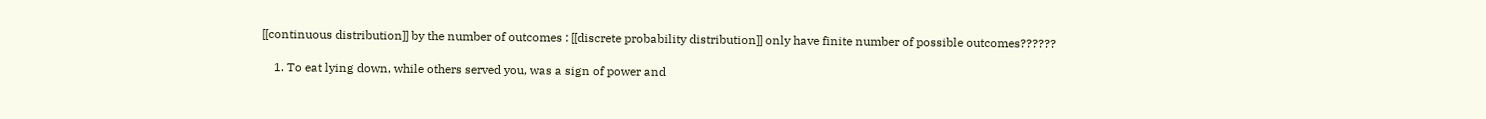[[continuous distribution]] by the number of outcomes : [[discrete probability distribution]] only have finite number of possible outcomes??????

    1. To eat lying down, while others served you, was a sign of power and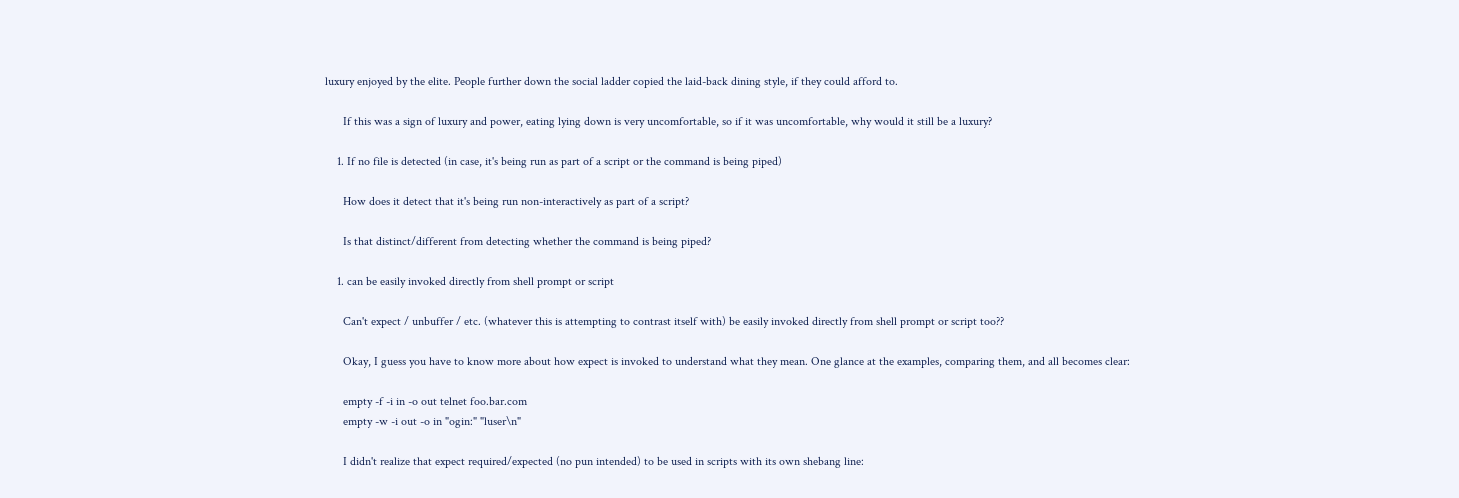luxury enjoyed by the elite. People further down the social ladder copied the laid-back dining style, if they could afford to.

      If this was a sign of luxury and power, eating lying down is very uncomfortable, so if it was uncomfortable, why would it still be a luxury?

    1. If no file is detected (in case, it's being run as part of a script or the command is being piped)

      How does it detect that it's being run non-interactively as part of a script?

      Is that distinct/different from detecting whether the command is being piped?

    1. can be easily invoked directly from shell prompt or script

      Can't expect / unbuffer / etc. (whatever this is attempting to contrast itself with) be easily invoked directly from shell prompt or script too??

      Okay, I guess you have to know more about how expect is invoked to understand what they mean. One glance at the examples, comparing them, and all becomes clear:

      empty -f -i in -o out telnet foo.bar.com
      empty -w -i out -o in "ogin:" "luser\n"

      I didn't realize that expect required/expected (no pun intended) to be used in scripts with its own shebang line: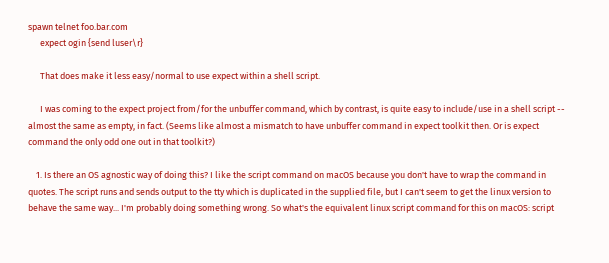spawn telnet foo.bar.com
      expect ogin {send luser\r}

      That does make it less easy/normal to use expect within a shell script.

      I was coming to the expect project from/for the unbuffer command, which by contrast, is quite easy to include/use in a shell script -- almost the same as empty, in fact. (Seems like almost a mismatch to have unbuffer command in expect toolkit then. Or is expect command the only odd one out in that toolkit?)

    1. Is there an OS agnostic way of doing this? I like the script command on macOS because you don't have to wrap the command in quotes. The script runs and sends output to the tty which is duplicated in the supplied file, but I can't seem to get the linux version to behave the same way... I'm probably doing something wrong. So what's the equivalent linux script command for this on macOS: script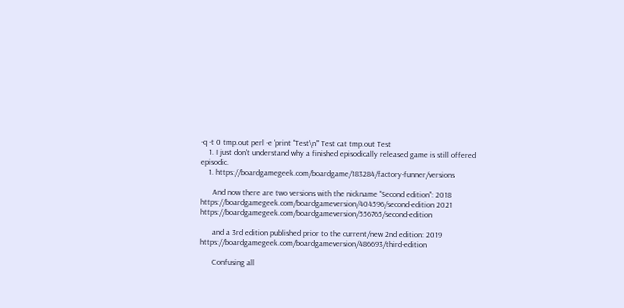-q -t 0 tmp.out perl -e 'print "Test\n"' Test cat tmp.out Test
    1. I just don't understand why a finished episodically released game is still offered episodic.
    1. https://boardgamegeek.com/boardgame/183284/factory-funner/versions

      And now there are two versions with the nickname "Second edition": 2018 https://boardgamegeek.com/boardgameversion/404596/second-edition 2021 https://boardgamegeek.com/boardgameversion/556765/second-edition

      and a 3rd edition published prior to the current/new 2nd edition: 2019 https://boardgamegeek.com/boardgameversion/486693/third-edition

      Confusing all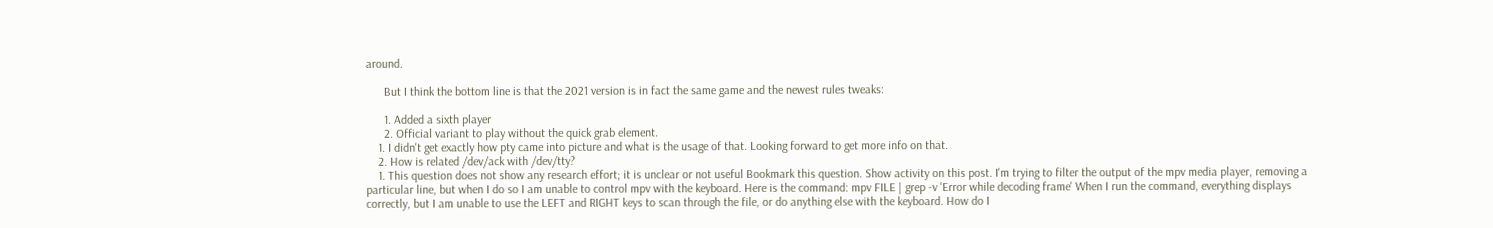around.

      But I think the bottom line is that the 2021 version is in fact the same game and the newest rules tweaks:

      1. Added a sixth player
      2. Official variant to play without the quick grab element.
    1. I didn't get exactly how pty came into picture and what is the usage of that. Looking forward to get more info on that.
    2. How is related /dev/ack with /dev/tty?
    1. This question does not show any research effort; it is unclear or not useful Bookmark this question. Show activity on this post. I'm trying to filter the output of the mpv media player, removing a particular line, but when I do so I am unable to control mpv with the keyboard. Here is the command: mpv FILE | grep -v 'Error while decoding frame' When I run the command, everything displays correctly, but I am unable to use the LEFT and RIGHT keys to scan through the file, or do anything else with the keyboard. How do I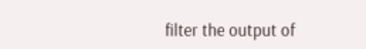filter the output of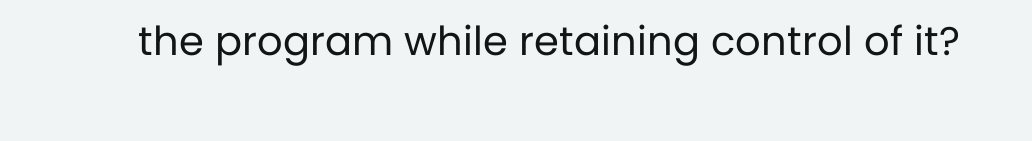the program while retaining control of it?